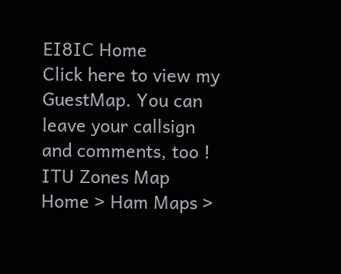EI8IC Home
Click here to view my GuestMap. You can leave your callsign and comments, too !
ITU Zones Map
Home > Ham Maps >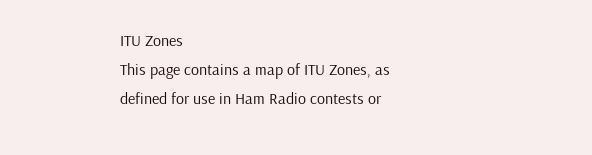ITU Zones
This page contains a map of ITU Zones, as
defined for use in Ham Radio contests or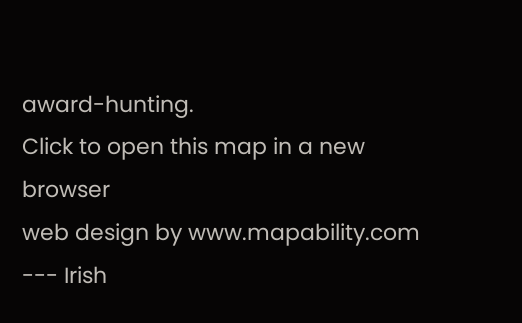award-hunting.
Click to open this map in a new browser
web design by www.mapability.com --- Irish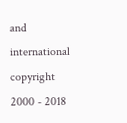and international copyright 2000 - 2018